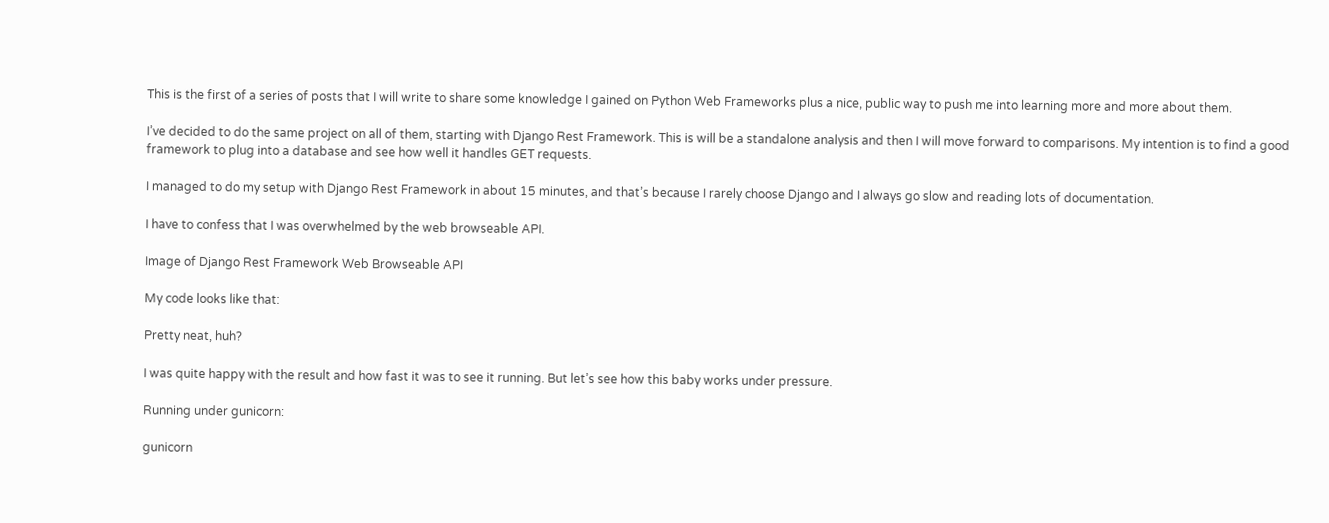This is the first of a series of posts that I will write to share some knowledge I gained on Python Web Frameworks plus a nice, public way to push me into learning more and more about them.

I’ve decided to do the same project on all of them, starting with Django Rest Framework. This is will be a standalone analysis and then I will move forward to comparisons. My intention is to find a good framework to plug into a database and see how well it handles GET requests.

I managed to do my setup with Django Rest Framework in about 15 minutes, and that’s because I rarely choose Django and I always go slow and reading lots of documentation.

I have to confess that I was overwhelmed by the web browseable API.

Image of Django Rest Framework Web Browseable API

My code looks like that:

Pretty neat, huh?

I was quite happy with the result and how fast it was to see it running. But let’s see how this baby works under pressure.

Running under gunicorn:

gunicorn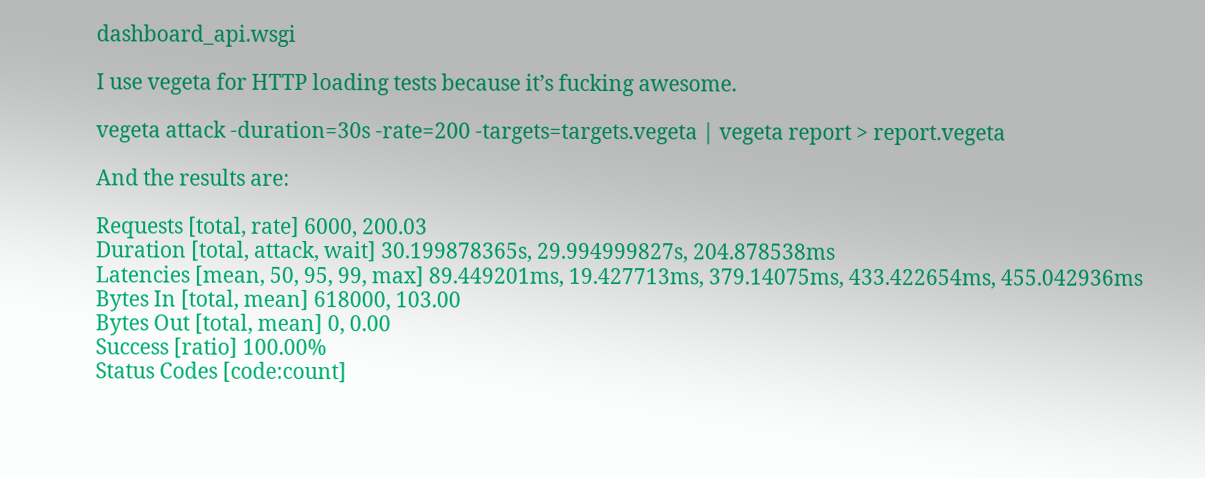dashboard_api.wsgi

I use vegeta for HTTP loading tests because it’s fucking awesome.

vegeta attack -duration=30s -rate=200 -targets=targets.vegeta | vegeta report > report.vegeta

And the results are:

Requests [total, rate] 6000, 200.03
Duration [total, attack, wait] 30.199878365s, 29.994999827s, 204.878538ms
Latencies [mean, 50, 95, 99, max] 89.449201ms, 19.427713ms, 379.14075ms, 433.422654ms, 455.042936ms
Bytes In [total, mean] 618000, 103.00
Bytes Out [total, mean] 0, 0.00
Success [ratio] 100.00%
Status Codes [code:count]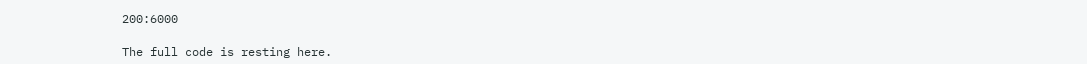200:6000

The full code is resting here.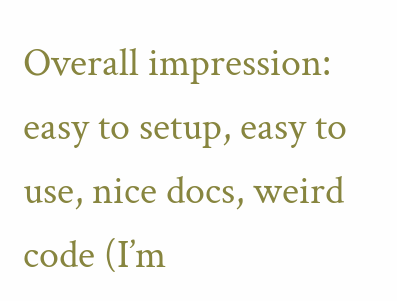Overall impression: easy to setup, easy to use, nice docs, weird code (I’m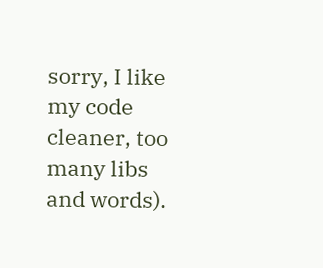sorry, I like my code cleaner, too many libs and words).